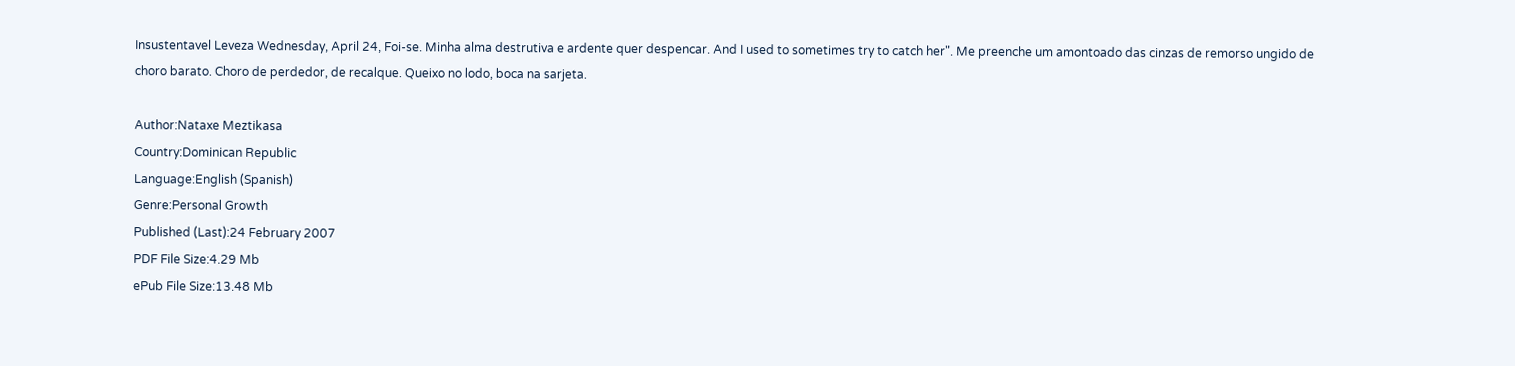Insustentavel Leveza Wednesday, April 24, Foi-se. Minha alma destrutiva e ardente quer despencar. And I used to sometimes try to catch her". Me preenche um amontoado das cinzas de remorso ungido de choro barato. Choro de perdedor, de recalque. Queixo no lodo, boca na sarjeta.

Author:Nataxe Meztikasa
Country:Dominican Republic
Language:English (Spanish)
Genre:Personal Growth
Published (Last):24 February 2007
PDF File Size:4.29 Mb
ePub File Size:13.48 Mb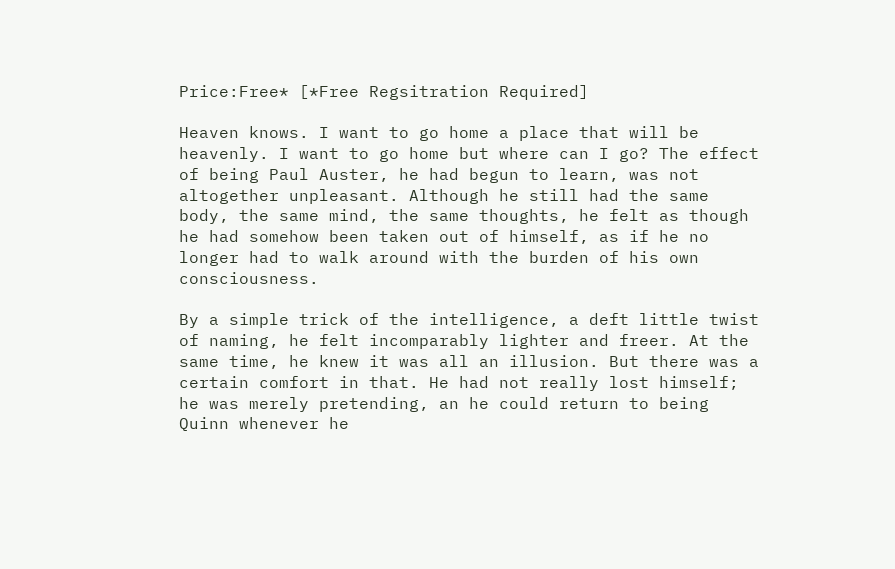Price:Free* [*Free Regsitration Required]

Heaven knows. I want to go home a place that will be heavenly. I want to go home but where can I go? The effect of being Paul Auster, he had begun to learn, was not altogether unpleasant. Although he still had the same body, the same mind, the same thoughts, he felt as though he had somehow been taken out of himself, as if he no longer had to walk around with the burden of his own consciousness.

By a simple trick of the intelligence, a deft little twist of naming, he felt incomparably lighter and freer. At the same time, he knew it was all an illusion. But there was a certain comfort in that. He had not really lost himself; he was merely pretending, an he could return to being Quinn whenever he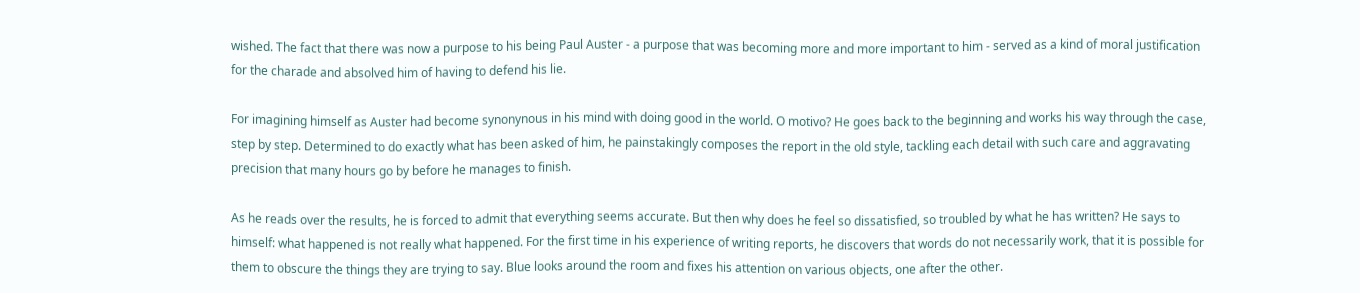wished. The fact that there was now a purpose to his being Paul Auster - a purpose that was becoming more and more important to him - served as a kind of moral justification for the charade and absolved him of having to defend his lie.

For imagining himself as Auster had become synonynous in his mind with doing good in the world. O motivo? He goes back to the beginning and works his way through the case, step by step. Determined to do exactly what has been asked of him, he painstakingly composes the report in the old style, tackling each detail with such care and aggravating precision that many hours go by before he manages to finish.

As he reads over the results, he is forced to admit that everything seems accurate. But then why does he feel so dissatisfied, so troubled by what he has written? He says to himself: what happened is not really what happened. For the first time in his experience of writing reports, he discovers that words do not necessarily work, that it is possible for them to obscure the things they are trying to say. Blue looks around the room and fixes his attention on various objects, one after the other.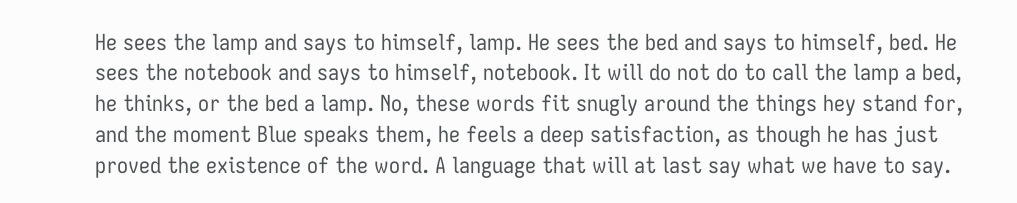He sees the lamp and says to himself, lamp. He sees the bed and says to himself, bed. He sees the notebook and says to himself, notebook. It will do not do to call the lamp a bed, he thinks, or the bed a lamp. No, these words fit snugly around the things hey stand for, and the moment Blue speaks them, he feels a deep satisfaction, as though he has just proved the existence of the word. A language that will at last say what we have to say.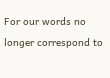For our words no longer correspond to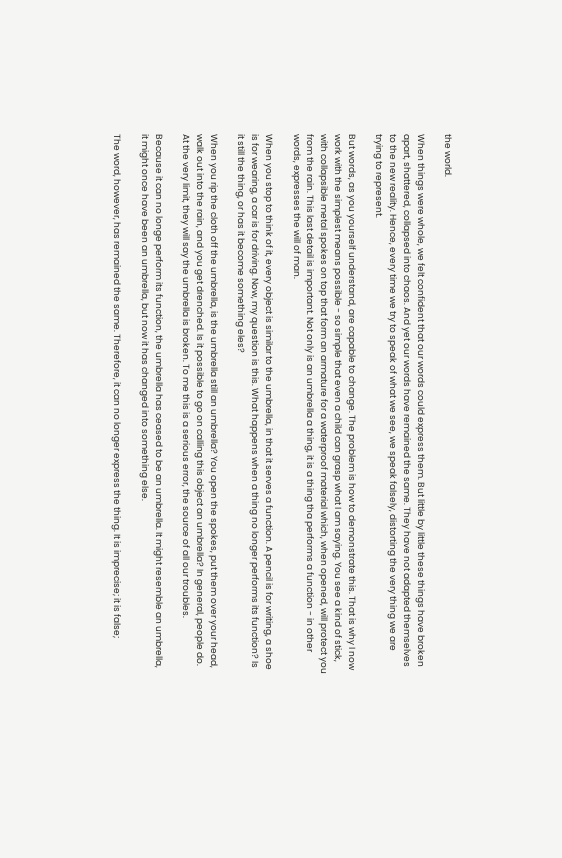the world.

When things were whole, we felt confident that our words could express them. But little by little these things have broken apart, shattered, collapsed into chaos. And yet our words have remained the same. They have not adapted themselves to the new reality. Hence, every time we try to speak of what we see, we speak falsely, distorting the very thing we are trying to represent.

But words, as you yourself understand, are capable to change. The problem is how to demonstrate this. That is why I now work with the simplest means possible - so simple that even a child can grasp what I am saying. You see a kind of stick, with collapsible metal spokes on top that form an armature for a waterproof material which, when opened, will protect you from the rain. This last detail is important. Not only is an umbrella a thing, it is a thing tha performs a function - in other words, expresses the will of man.

When you stop to think of it, every object is similar to the umbrella, in that it serves a function. A pencil is for writing, a shoe is for wearing, a car is for driving. Now, my question is this. What happens when a thing no longer performs its function? Is it still the thing, or has it become something eles?

When you rip the cloth off the umbrella, is the umbrella still an umbrella? You open the spokes, put them over your head, walk out into the rain, and you get drenched. Is it possible to go on calling this object an umbrella? In general, people do. At the very limit, they will say the umbrella is broken. To me this is a serious error, the source of all our troubles.

Because it can no longe perform its function, the umbrella has ceased to be an umbrella. It might resemble an umbrella, it might once have been an umbrella, but now it has changed into something else.

The word, however, has remained the same. Therefore, it can no longer express the thing. It is imprecise; it is false;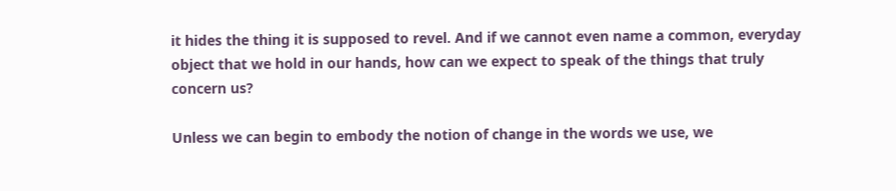it hides the thing it is supposed to revel. And if we cannot even name a common, everyday object that we hold in our hands, how can we expect to speak of the things that truly concern us?

Unless we can begin to embody the notion of change in the words we use, we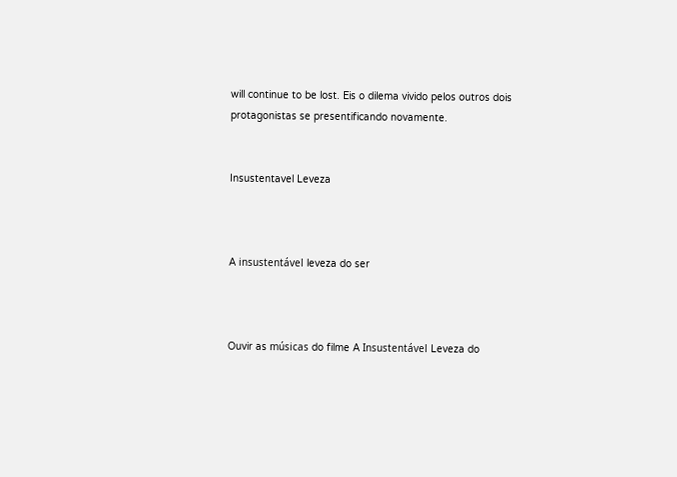will continue to be lost. Eis o dilema vivido pelos outros dois protagonistas se presentificando novamente.


Insustentavel Leveza



A insustentável leveza do ser



Ouvir as músicas do filme A Insustentável Leveza do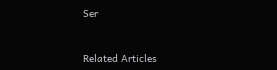Ser


Related Articles